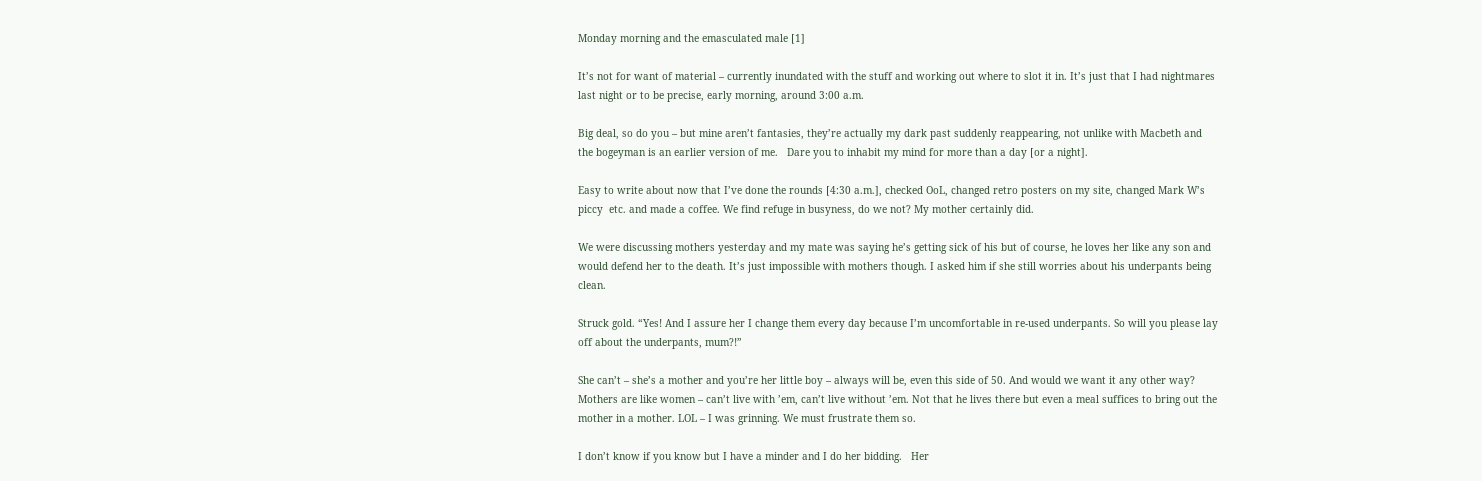Monday morning and the emasculated male [1]

It’s not for want of material – currently inundated with the stuff and working out where to slot it in. It’s just that I had nightmares last night or to be precise, early morning, around 3:00 a.m.

Big deal, so do you – but mine aren’t fantasies, they’re actually my dark past suddenly reappearing, not unlike with Macbeth and the bogeyman is an earlier version of me.   Dare you to inhabit my mind for more than a day [or a night].

Easy to write about now that I’ve done the rounds [4:30 a.m.], checked OoL, changed retro posters on my site, changed Mark W’s piccy  etc. and made a coffee. We find refuge in busyness, do we not? My mother certainly did.

We were discussing mothers yesterday and my mate was saying he’s getting sick of his but of course, he loves her like any son and would defend her to the death. It’s just impossible with mothers though. I asked him if she still worries about his underpants being clean.

Struck gold. “Yes! And I assure her I change them every day because I’m uncomfortable in re-used underpants. So will you please lay off about the underpants, mum?!”

She can’t – she’s a mother and you’re her little boy – always will be, even this side of 50. And would we want it any other way? Mothers are like women – can’t live with ’em, can’t live without ’em. Not that he lives there but even a meal suffices to bring out the mother in a mother. LOL – I was grinning. We must frustrate them so.

I don’t know if you know but I have a minder and I do her bidding.   Her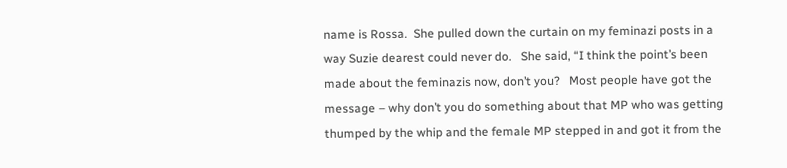name is Rossa.  She pulled down the curtain on my feminazi posts in a way Suzie dearest could never do.   She said, “I think the point’s been made about the feminazis now, don’t you?   Most people have got the message – why don’t you do something about that MP who was getting thumped by the whip and the female MP stepped in and got it from the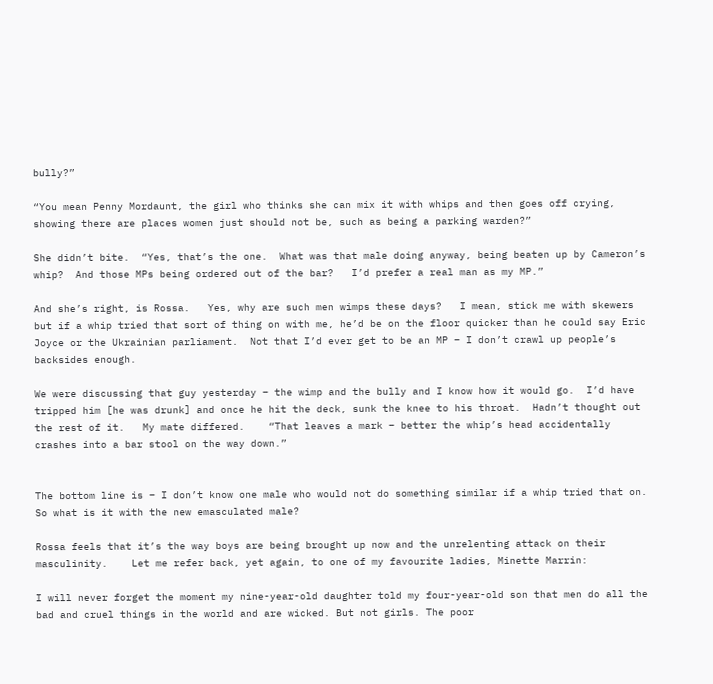bully?”

“You mean Penny Mordaunt, the girl who thinks she can mix it with whips and then goes off crying, showing there are places women just should not be, such as being a parking warden?”

She didn’t bite.  “Yes, that’s the one.  What was that male doing anyway, being beaten up by Cameron’s whip?  And those MPs being ordered out of the bar?   I’d prefer a real man as my MP.”

And she’s right, is Rossa.   Yes, why are such men wimps these days?   I mean, stick me with skewers but if a whip tried that sort of thing on with me, he’d be on the floor quicker than he could say Eric Joyce or the Ukrainian parliament.  Not that I’d ever get to be an MP – I don’t crawl up people’s backsides enough.

We were discussing that guy yesterday – the wimp and the bully and I know how it would go.  I’d have tripped him [he was drunk] and once he hit the deck, sunk the knee to his throat.  Hadn’t thought out the rest of it.   My mate differed.    “That leaves a mark – better the whip’s head accidentally crashes into a bar stool on the way down.”


The bottom line is – I don’t know one male who would not do something similar if a whip tried that on.  So what is it with the new emasculated male?

Rossa feels that it’s the way boys are being brought up now and the unrelenting attack on their masculinity.    Let me refer back, yet again, to one of my favourite ladies, Minette Marrin:

I will never forget the moment my nine-year-old daughter told my four-year-old son that men do all the bad and cruel things in the world and are wicked. But not girls. The poor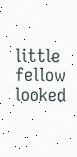little fellow looked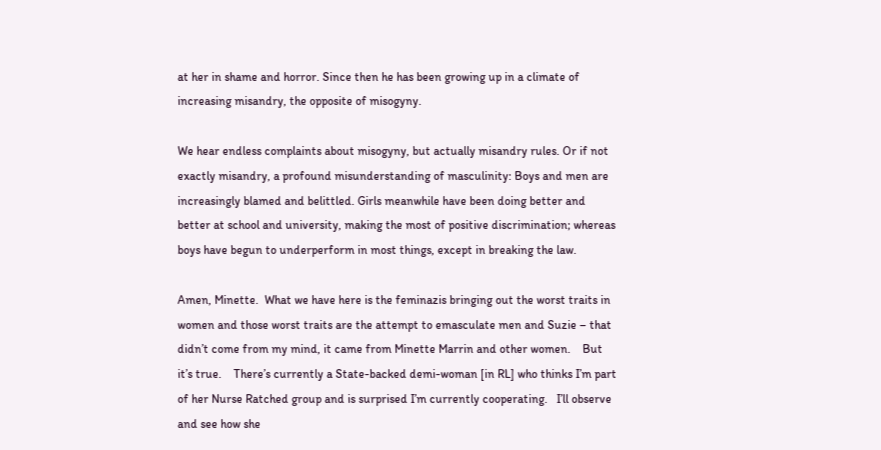at her in shame and horror. Since then he has been growing up in a climate of increasing misandry, the opposite of misogyny.

We hear endless complaints about misogyny, but actually misandry rules. Or if not exactly misandry, a profound misunderstanding of masculinity: Boys and men are increasingly blamed and belittled. Girls meanwhile have been doing better and better at school and university, making the most of positive discrimination; whereas boys have begun to underperform in most things, except in breaking the law.

Amen, Minette.  What we have here is the feminazis bringing out the worst traits in women and those worst traits are the attempt to emasculate men and Suzie – that didn’t come from my mind, it came from Minette Marrin and other women.    But it’s true.    There’s currently a State-backed demi-woman [in RL] who thinks I’m part of her Nurse Ratched group and is surprised I’m currently cooperating.   I’ll observe and see how she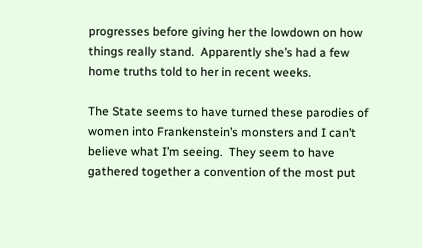progresses before giving her the lowdown on how things really stand.  Apparently she’s had a few home truths told to her in recent weeks.

The State seems to have turned these parodies of women into Frankenstein’s monsters and I can’t believe what I’m seeing.  They seem to have gathered together a convention of the most put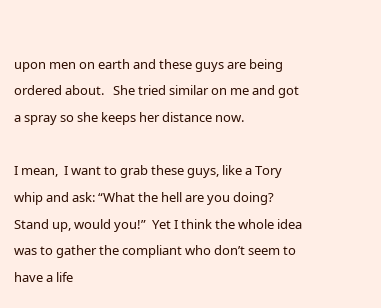upon men on earth and these guys are being ordered about.   She tried similar on me and got a spray so she keeps her distance now.

I mean,  I want to grab these guys, like a Tory whip and ask: “What the hell are you doing? Stand up, would you!”  Yet I think the whole idea was to gather the compliant who don’t seem to have a life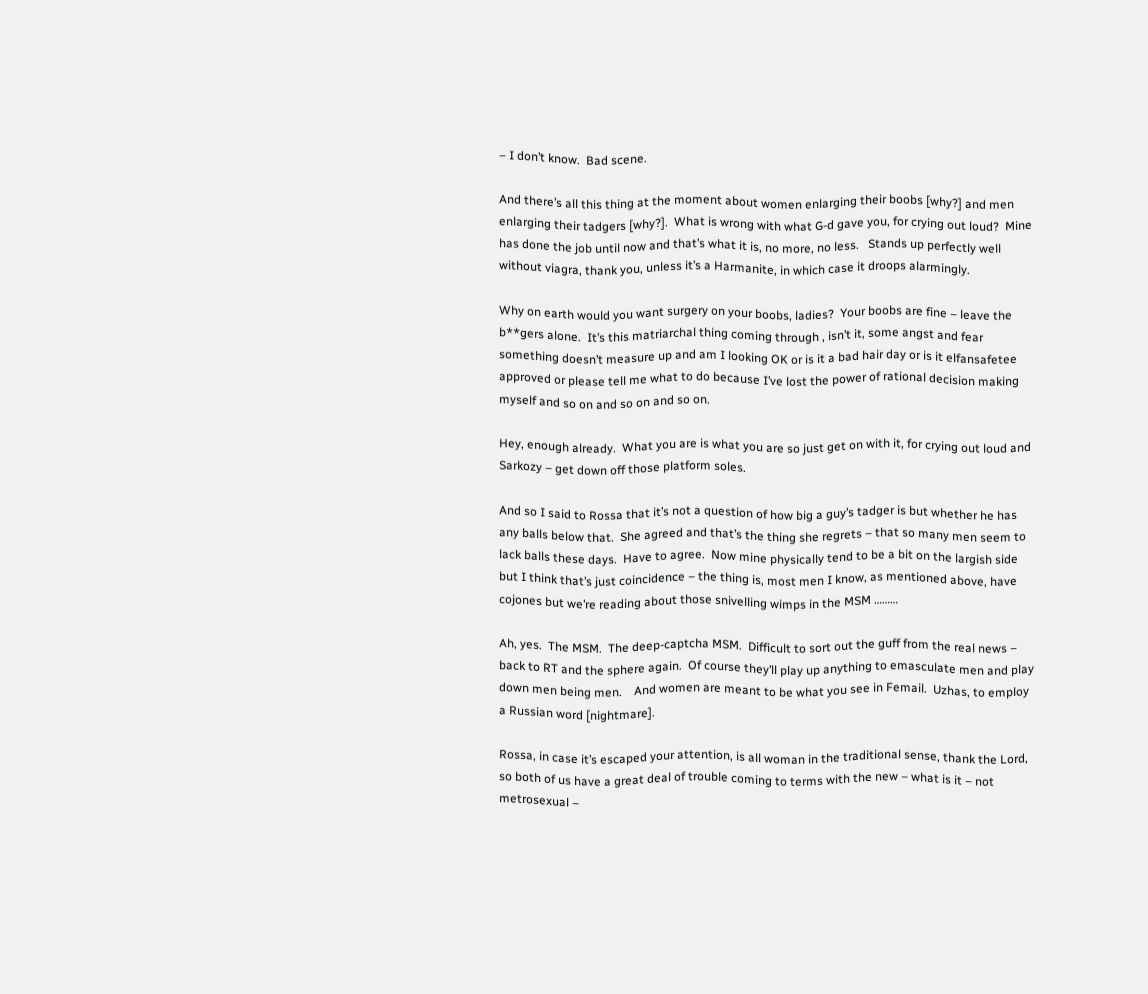– I don’t know.  Bad scene.

And there’s all this thing at the moment about women enlarging their boobs [why?] and men enlarging their tadgers [why?].  What is wrong with what G-d gave you, for crying out loud?  Mine has done the job until now and that’s what it is, no more, no less.   Stands up perfectly well without viagra, thank you, unless it’s a Harmanite, in which case it droops alarmingly.

Why on earth would you want surgery on your boobs, ladies?  Your boobs are fine – leave the b**gers alone.  It’s this matriarchal thing coming through , isn’t it, some angst and fear something doesn’t measure up and am I looking OK or is it a bad hair day or is it elfansafetee approved or please tell me what to do because I’ve lost the power of rational decision making myself and so on and so on and so on.

Hey, enough already.  What you are is what you are so just get on with it, for crying out loud and Sarkozy – get down off those platform soles.

And so I said to Rossa that it’s not a question of how big a guy’s tadger is but whether he has any balls below that.  She agreed and that’s the thing she regrets – that so many men seem to lack balls these days.  Have to agree.  Now mine physically tend to be a bit on the largish side but I think that’s just coincidence – the thing is, most men I know, as mentioned above, have cojones but we’re reading about those snivelling wimps in the MSM ………

Ah, yes.  The MSM.  The deep-captcha MSM.  Difficult to sort out the guff from the real news – back to RT and the sphere again.  Of course they’ll play up anything to emasculate men and play down men being men.    And women are meant to be what you see in Femail.  Uzhas, to employ a Russian word [nightmare].

Rossa, in case it’s escaped your attention, is all woman in the traditional sense, thank the Lord, so both of us have a great deal of trouble coming to terms with the new – what is it – not metrosexual –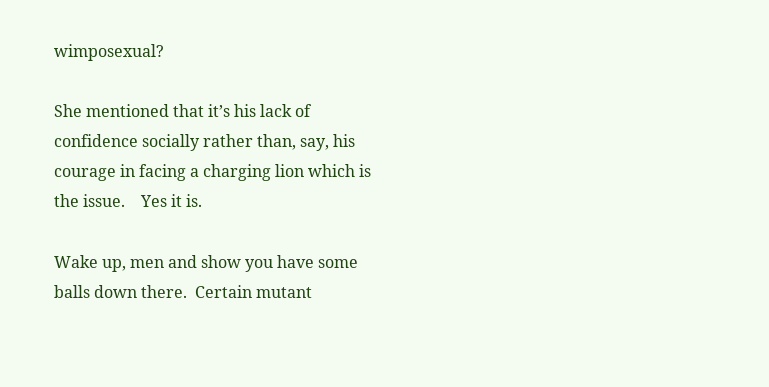wimposexual?

She mentioned that it’s his lack of confidence socially rather than, say, his courage in facing a charging lion which is the issue.    Yes it is.

Wake up, men and show you have some balls down there.  Certain mutant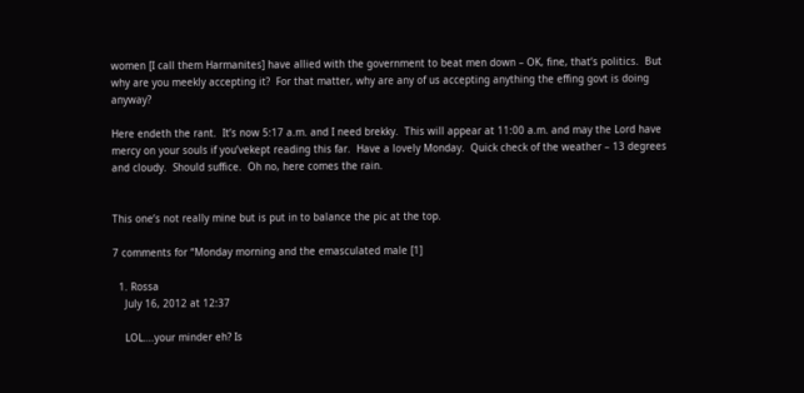women [I call them Harmanites] have allied with the government to beat men down – OK, fine, that’s politics.  But why are you meekly accepting it?  For that matter, why are any of us accepting anything the effing govt is doing anyway?

Here endeth the rant.  It’s now 5:17 a.m. and I need brekky.  This will appear at 11:00 a.m. and may the Lord have mercy on your souls if you’vekept reading this far.  Have a lovely Monday.  Quick check of the weather – 13 degrees and cloudy.  Should suffice.  Oh no, here comes the rain.


This one’s not really mine but is put in to balance the pic at the top.

7 comments for “Monday morning and the emasculated male [1]

  1. Rossa
    July 16, 2012 at 12:37

    LOL….your minder eh? Is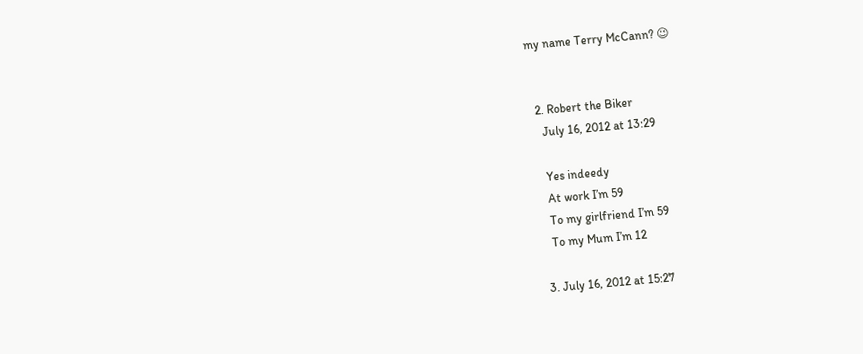my name Terry McCann? 😉


  2. Robert the Biker
    July 16, 2012 at 13:29

    Yes indeedy
    At work I’m 59
    To my girlfriend I’m 59
    To my Mum I’m 12

  3. July 16, 2012 at 15:27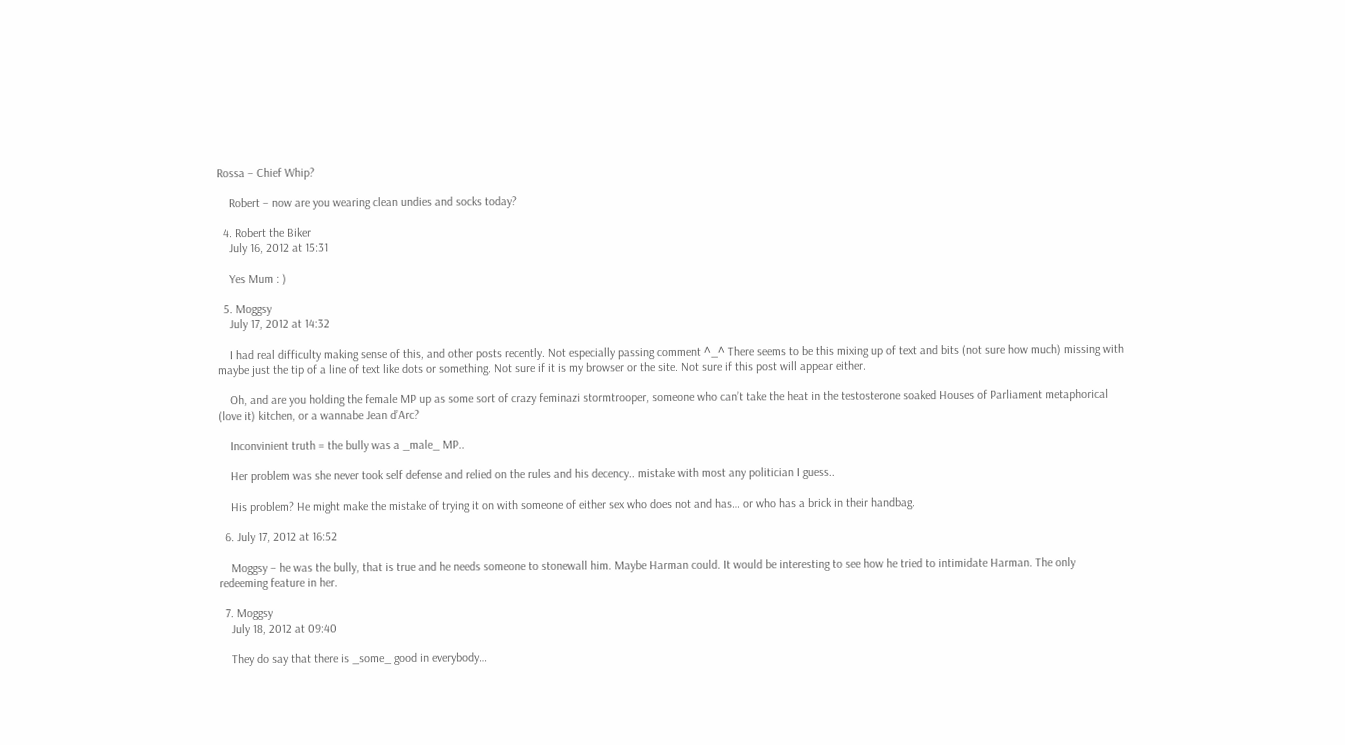Rossa – Chief Whip?

    Robert – now are you wearing clean undies and socks today?

  4. Robert the Biker
    July 16, 2012 at 15:31

    Yes Mum : )

  5. Moggsy
    July 17, 2012 at 14:32

    I had real difficulty making sense of this, and other posts recently. Not especially passing comment ^_^ There seems to be this mixing up of text and bits (not sure how much) missing with maybe just the tip of a line of text like dots or something. Not sure if it is my browser or the site. Not sure if this post will appear either.

    Oh, and are you holding the female MP up as some sort of crazy feminazi stormtrooper, someone who can’t take the heat in the testosterone soaked Houses of Parliament metaphorical (love it) kitchen, or a wannabe Jean d’Arc?

    Inconvinient truth = the bully was a _male_ MP..

    Her problem was she never took self defense and relied on the rules and his decency.. mistake with most any politician I guess..

    His problem? He might make the mistake of trying it on with someone of either sex who does not and has… or who has a brick in their handbag.

  6. July 17, 2012 at 16:52

    Moggsy – he was the bully, that is true and he needs someone to stonewall him. Maybe Harman could. It would be interesting to see how he tried to intimidate Harman. The only redeeming feature in her.

  7. Moggsy
    July 18, 2012 at 09:40

    They do say that there is _some_ good in everybody…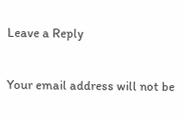Leave a Reply

Your email address will not be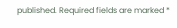published. Required fields are marked *